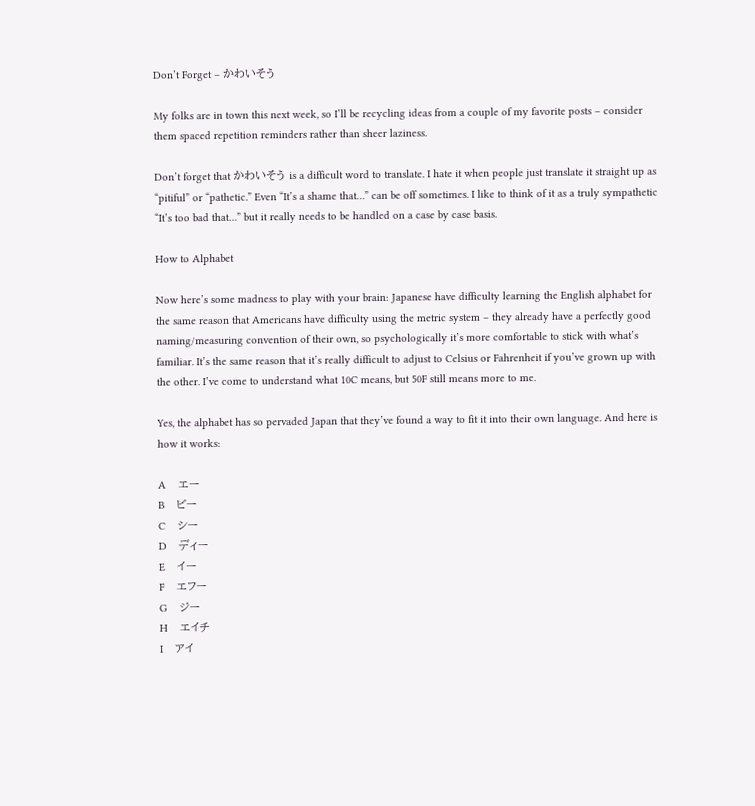Don’t Forget – かわいそう

My folks are in town this next week, so I’ll be recycling ideas from a couple of my favorite posts – consider them spaced repetition reminders rather than sheer laziness.

Don’t forget that かわいそう is a difficult word to translate. I hate it when people just translate it straight up as “pitiful” or “pathetic.” Even “It’s a shame that…” can be off sometimes. I like to think of it as a truly sympathetic “It’s too bad that…” but it really needs to be handled on a case by case basis.

How to Alphabet

Now here’s some madness to play with your brain: Japanese have difficulty learning the English alphabet for the same reason that Americans have difficulty using the metric system – they already have a perfectly good naming/measuring convention of their own, so psychologically it’s more comfortable to stick with what’s familiar. It’s the same reason that it’s really difficult to adjust to Celsius or Fahrenheit if you’ve grown up with the other. I’ve come to understand what 10C means, but 50F still means more to me.

Yes, the alphabet has so pervaded Japan that they’ve found a way to fit it into their own language. And here is how it works:

A    エー
B    ビー
C    シー
D    ディー
E    イー
F    エフー
G    ジー
H    エイチ
I    アイ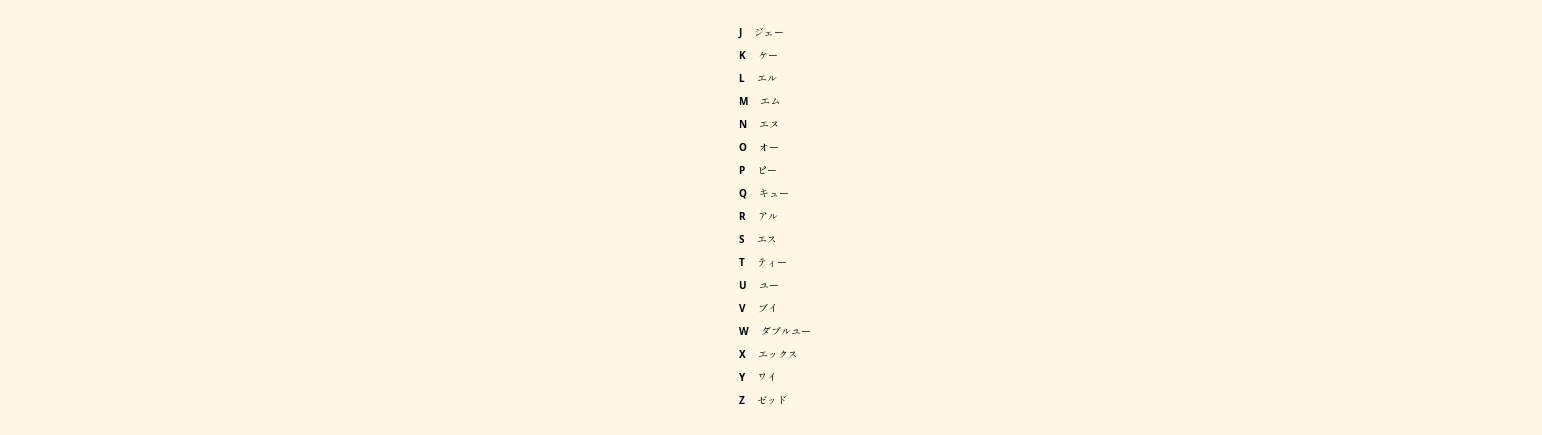J    ジェー
K    ケー
L    エル
M    エム
N    エヌ
O    オー
P    ピー
Q    キュー
R    アル
S    エス
T    ティー
U    ユー
V    ブイ
W    ダブルユー
X    エックス
Y    ワイ
Z    ゼッド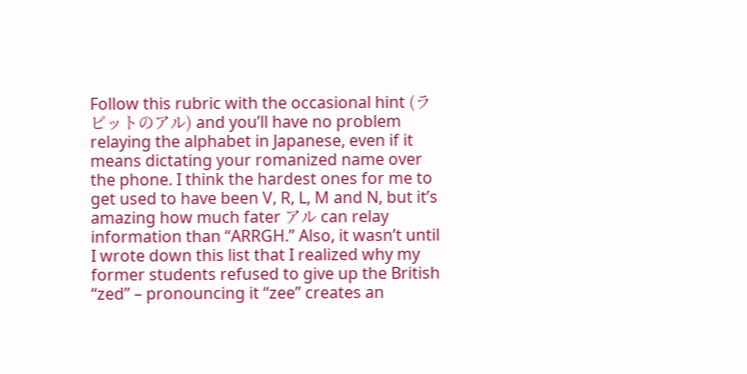Follow this rubric with the occasional hint (ラビットのアル) and you’ll have no problem relaying the alphabet in Japanese, even if it means dictating your romanized name over the phone. I think the hardest ones for me to get used to have been V, R, L, M and N, but it’s amazing how much fater アル can relay information than “ARRGH.” Also, it wasn’t until I wrote down this list that I realized why my former students refused to give up the British “zed” – pronouncing it “zee” creates an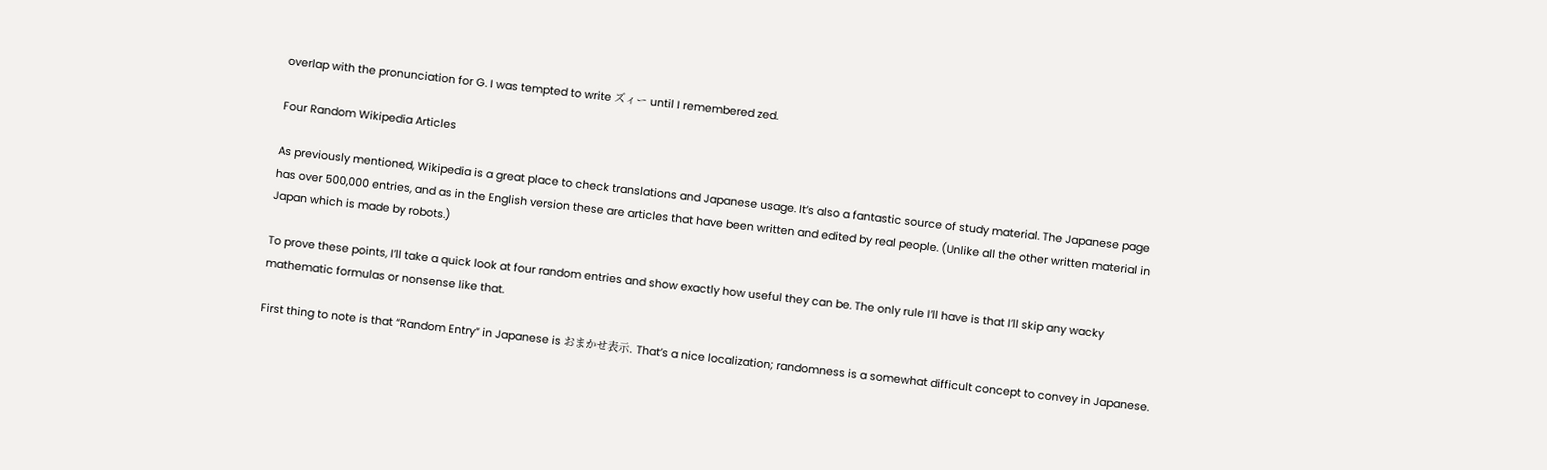overlap with the pronunciation for G. I was tempted to write ズィー until I remembered zed.

Four Random Wikipedia Articles

As previously mentioned, Wikipedia is a great place to check translations and Japanese usage. It’s also a fantastic source of study material. The Japanese page has over 500,000 entries, and as in the English version these are articles that have been written and edited by real people. (Unlike all the other written material in Japan which is made by robots.)

To prove these points, I’ll take a quick look at four random entries and show exactly how useful they can be. The only rule I’ll have is that I’ll skip any wacky mathematic formulas or nonsense like that.

First thing to note is that “Random Entry” in Japanese is おまかせ表示. That’s a nice localization; randomness is a somewhat difficult concept to convey in Japanese.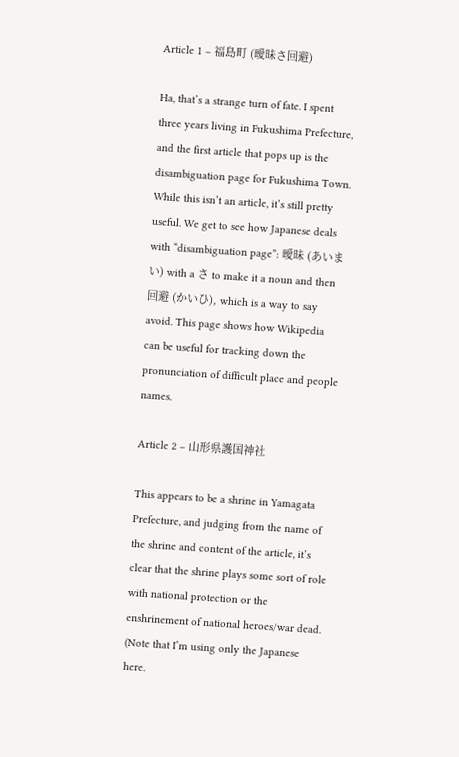Article 1 – 福島町 (曖昧さ回避)

Ha, that’s a strange turn of fate. I spent three years living in Fukushima Prefecture, and the first article that pops up is the disambiguation page for Fukushima Town. While this isn’t an article, it’s still pretty useful. We get to see how Japanese deals with “disambiguation page”: 曖昧 (あいまい) with a さ to make it a noun and then 回避 (かいひ), which is a way to say avoid. This page shows how Wikipedia can be useful for tracking down the pronunciation of difficult place and people names.

Article 2 – 山形県護国神社

This appears to be a shrine in Yamagata Prefecture, and judging from the name of the shrine and content of the article, it’s clear that the shrine plays some sort of role with national protection or the enshrinement of national heroes/war dead. (Note that I’m using only the Japanese here.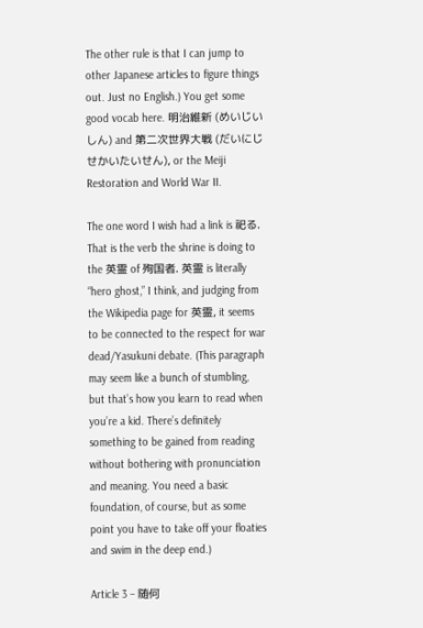The other rule is that I can jump to other Japanese articles to figure things out. Just no English.) You get some good vocab here. 明治維新 (めいじいしん) and 第二次世界大戦 (だいにじせかいたいせん), or the Meiji Restoration and World War II.

The one word I wish had a link is 祀る. That is the verb the shrine is doing to the 英霊 of 殉国者. 英霊 is literally “hero ghost,” I think, and judging from the Wikipedia page for 英霊, it seems to be connected to the respect for war dead/Yasukuni debate. (This paragraph may seem like a bunch of stumbling, but that’s how you learn to read when you’re a kid. There’s definitely something to be gained from reading without bothering with pronunciation and meaning. You need a basic foundation, of course, but as some point you have to take off your floaties and swim in the deep end.)

Article 3 – 随何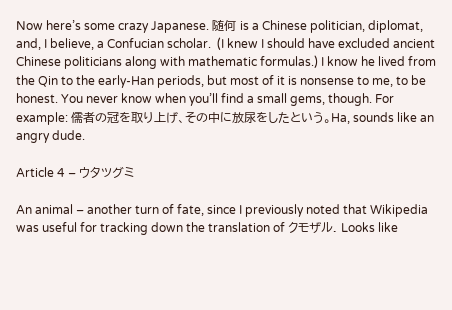Now here’s some crazy Japanese. 随何 is a Chinese politician, diplomat, and, I believe, a Confucian scholar.  (I knew I should have excluded ancient Chinese politicians along with mathematic formulas.) I know he lived from the Qin to the early-Han periods, but most of it is nonsense to me, to be honest. You never know when you’ll find a small gems, though. For example: 儒者の冠を取り上げ、その中に放尿をしたという。Ha, sounds like an angry dude.

Article 4 – ウタツグミ

An animal – another turn of fate, since I previously noted that Wikipedia was useful for tracking down the translation of クモザル. Looks like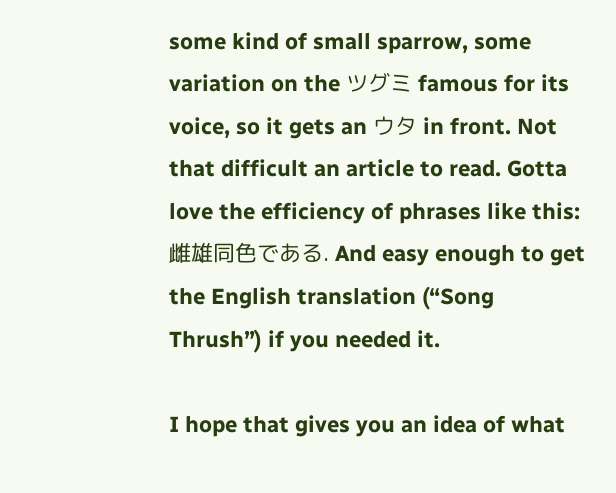some kind of small sparrow, some variation on the ツグミ famous for its voice, so it gets an ウタ in front. Not that difficult an article to read. Gotta love the efficiency of phrases like this: 雌雄同色である. And easy enough to get the English translation (“Song Thrush”) if you needed it.

I hope that gives you an idea of what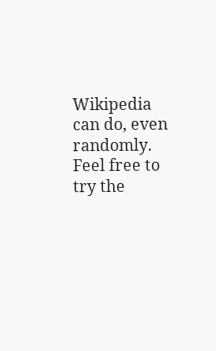Wikipedia can do, even randomly. Feel free to try the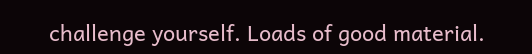challenge yourself. Loads of good material.